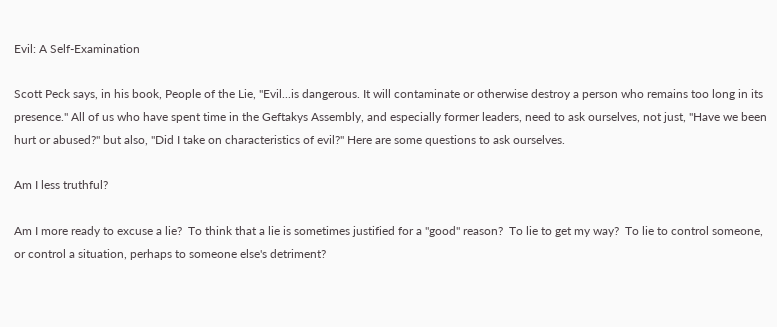Evil: A Self-Examination

Scott Peck says, in his book, People of the Lie, "Evil...is dangerous. It will contaminate or otherwise destroy a person who remains too long in its presence." All of us who have spent time in the Geftakys Assembly, and especially former leaders, need to ask ourselves, not just, "Have we been hurt or abused?" but also, "Did I take on characteristics of evil?" Here are some questions to ask ourselves.

Am I less truthful?

Am I more ready to excuse a lie?  To think that a lie is sometimes justified for a "good" reason?  To lie to get my way?  To lie to control someone, or control a situation, perhaps to someone else's detriment?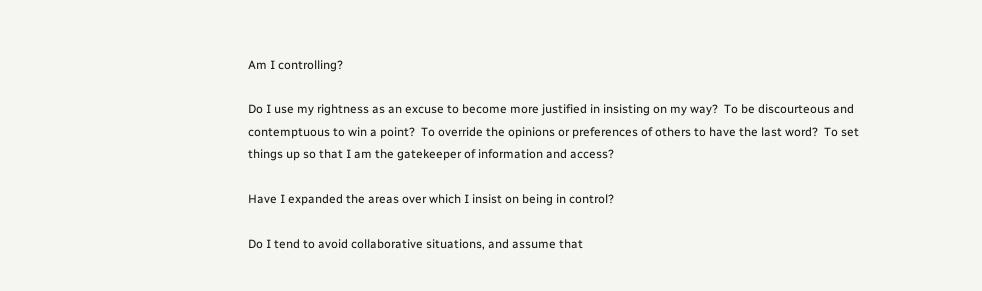Am I controlling?

Do I use my rightness as an excuse to become more justified in insisting on my way?  To be discourteous and contemptuous to win a point?  To override the opinions or preferences of others to have the last word?  To set things up so that I am the gatekeeper of information and access?

Have I expanded the areas over which I insist on being in control?

Do I tend to avoid collaborative situations, and assume that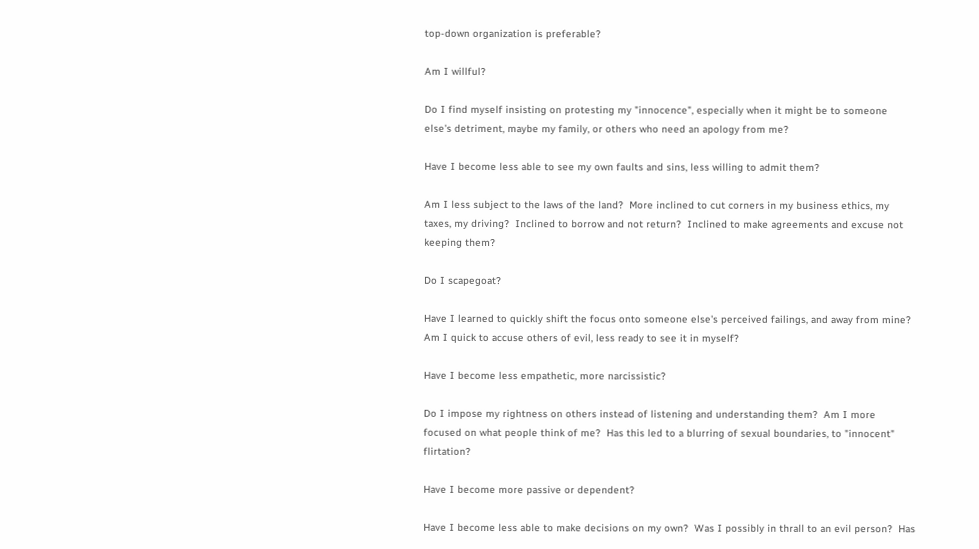top-down organization is preferable?

Am I willful?

Do I find myself insisting on protesting my "innocence", especially when it might be to someone else's detriment, maybe my family, or others who need an apology from me?

Have I become less able to see my own faults and sins, less willing to admit them?

Am I less subject to the laws of the land?  More inclined to cut corners in my business ethics, my taxes, my driving?  Inclined to borrow and not return?  Inclined to make agreements and excuse not keeping them?

Do I scapegoat?

Have I learned to quickly shift the focus onto someone else's perceived failings, and away from mine?  Am I quick to accuse others of evil, less ready to see it in myself?

Have I become less empathetic, more narcissistic?

Do I impose my rightness on others instead of listening and understanding them?  Am I more focused on what people think of me?  Has this led to a blurring of sexual boundaries, to "innocent" flirtation?

Have I become more passive or dependent?

Have I become less able to make decisions on my own?  Was I possibly in thrall to an evil person?  Has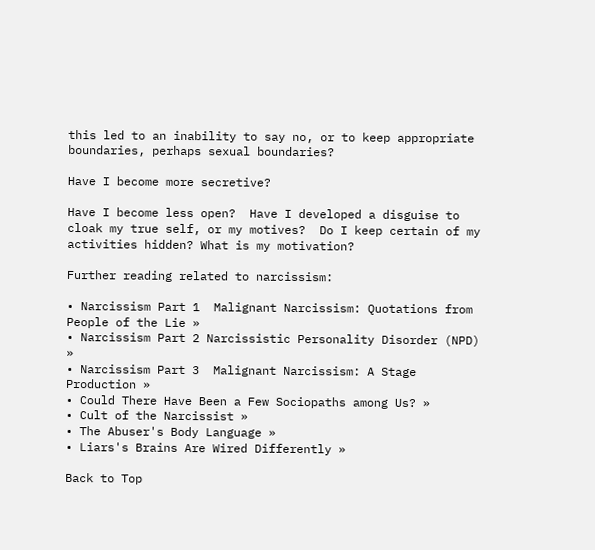this led to an inability to say no, or to keep appropriate boundaries, perhaps sexual boundaries?

Have I become more secretive?

Have I become less open?  Have I developed a disguise to cloak my true self, or my motives?  Do I keep certain of my activities hidden? What is my motivation?

Further reading related to narcissism:

• Narcissism Part 1  Malignant Narcissism: Quotations from People of the Lie »
• Narcissism Part 2 Narcissistic Personality Disorder (NPD) »
• Narcissism Part 3  Malignant Narcissism: A Stage Production »
• Could There Have Been a Few Sociopaths among Us? »
• Cult of the Narcissist »
• The Abuser's Body Language »
• Liars's Brains Are Wired Differently »

Back to Top